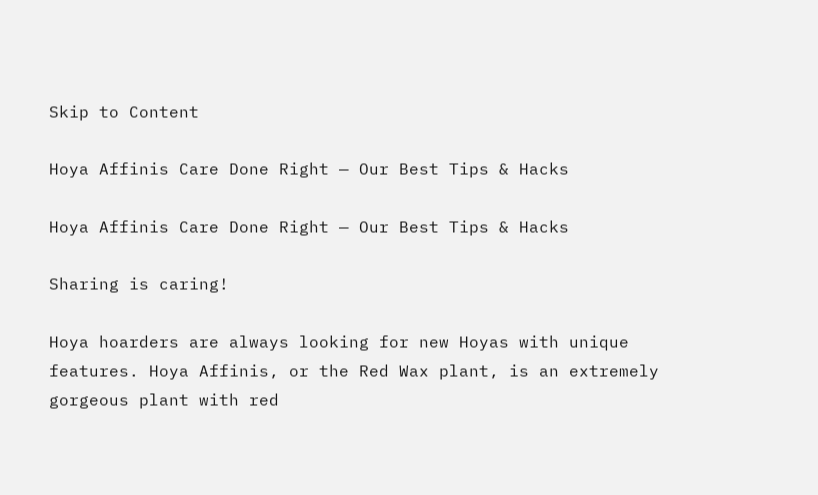Skip to Content

Hoya Affinis Care Done Right — Our Best Tips & Hacks

Hoya Affinis Care Done Right — Our Best Tips & Hacks

Sharing is caring!

Hoya hoarders are always looking for new Hoyas with unique features. Hoya Affinis, or the Red Wax plant, is an extremely gorgeous plant with red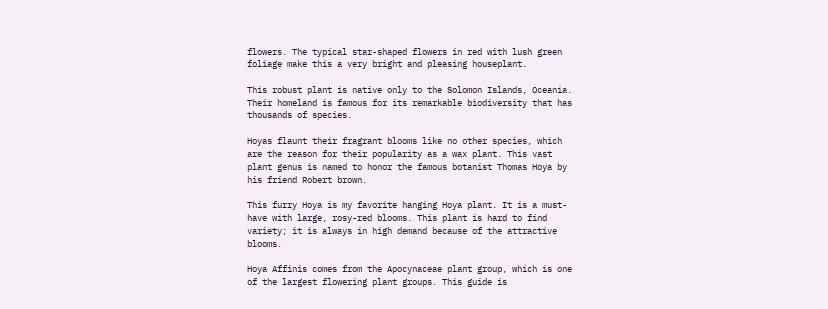flowers. The typical star-shaped flowers in red with lush green foliage make this a very bright and pleasing houseplant.

This robust plant is native only to the Solomon Islands, Oceania. Their homeland is famous for its remarkable biodiversity that has thousands of species.

Hoyas flaunt their fragrant blooms like no other species, which are the reason for their popularity as a wax plant. This vast plant genus is named to honor the famous botanist Thomas Hoya by his friend Robert brown.

This furry Hoya is my favorite hanging Hoya plant. It is a must-have with large, rosy-red blooms. This plant is hard to find variety; it is always in high demand because of the attractive blooms.

Hoya Affinis comes from the Apocynaceae plant group, which is one of the largest flowering plant groups. This guide is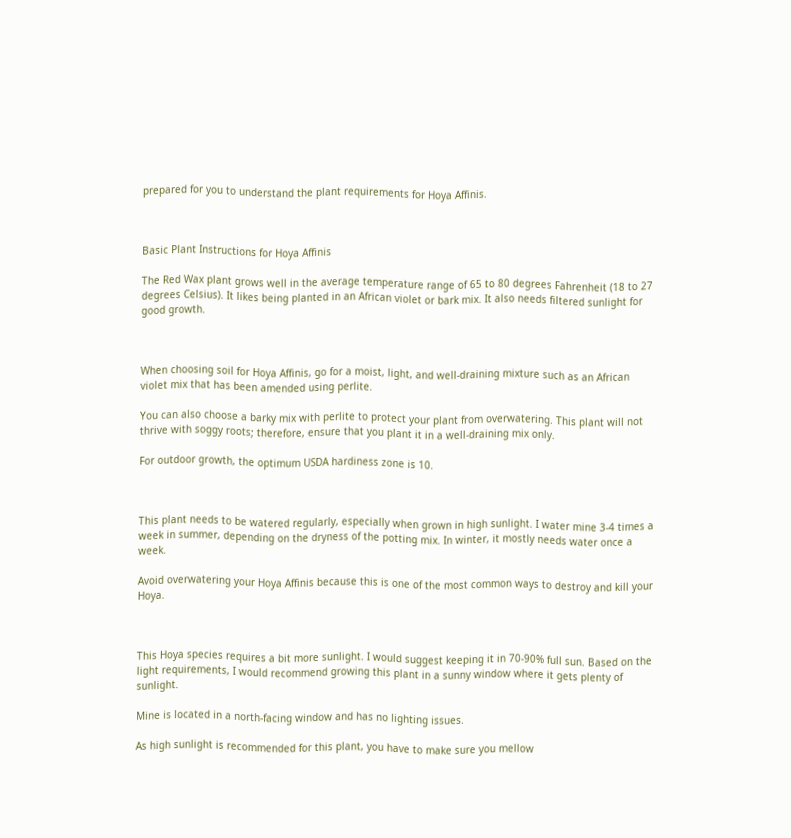prepared for you to understand the plant requirements for Hoya Affinis.



Basic Plant Instructions for Hoya Affinis

The Red Wax plant grows well in the average temperature range of 65 to 80 degrees Fahrenheit (18 to 27 degrees Celsius). It likes being planted in an African violet or bark mix. It also needs filtered sunlight for good growth.



When choosing soil for Hoya Affinis, go for a moist, light, and well-draining mixture such as an African violet mix that has been amended using perlite.

You can also choose a barky mix with perlite to protect your plant from overwatering. This plant will not thrive with soggy roots; therefore, ensure that you plant it in a well-draining mix only.

For outdoor growth, the optimum USDA hardiness zone is 10.



This plant needs to be watered regularly, especially when grown in high sunlight. I water mine 3-4 times a week in summer, depending on the dryness of the potting mix. In winter, it mostly needs water once a week.

Avoid overwatering your Hoya Affinis because this is one of the most common ways to destroy and kill your Hoya.



This Hoya species requires a bit more sunlight. I would suggest keeping it in 70-90% full sun. Based on the light requirements, I would recommend growing this plant in a sunny window where it gets plenty of sunlight.

Mine is located in a north-facing window and has no lighting issues.

As high sunlight is recommended for this plant, you have to make sure you mellow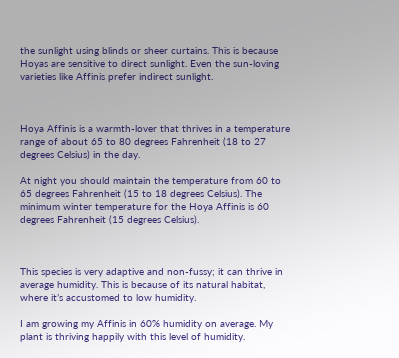the sunlight using blinds or sheer curtains. This is because Hoyas are sensitive to direct sunlight. Even the sun-loving varieties like Affinis prefer indirect sunlight.



Hoya Affinis is a warmth-lover that thrives in a temperature range of about 65 to 80 degrees Fahrenheit (18 to 27 degrees Celsius) in the day.

At night you should maintain the temperature from 60 to 65 degrees Fahrenheit (15 to 18 degrees Celsius). The minimum winter temperature for the Hoya Affinis is 60 degrees Fahrenheit (15 degrees Celsius).



This species is very adaptive and non-fussy; it can thrive in average humidity. This is because of its natural habitat, where it’s accustomed to low humidity.

I am growing my Affinis in 60% humidity on average. My plant is thriving happily with this level of humidity.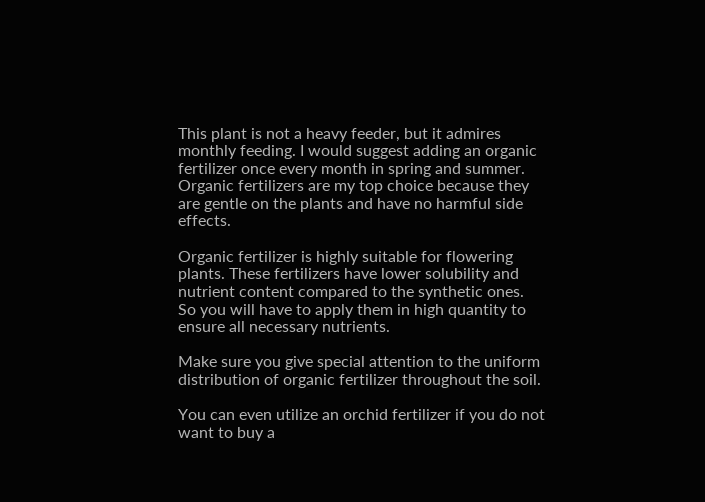This plant is not a heavy feeder, but it admires monthly feeding. I would suggest adding an organic fertilizer once every month in spring and summer. Organic fertilizers are my top choice because they are gentle on the plants and have no harmful side effects.

Organic fertilizer is highly suitable for flowering plants. These fertilizers have lower solubility and nutrient content compared to the synthetic ones. So you will have to apply them in high quantity to ensure all necessary nutrients.

Make sure you give special attention to the uniform distribution of organic fertilizer throughout the soil.

You can even utilize an orchid fertilizer if you do not want to buy a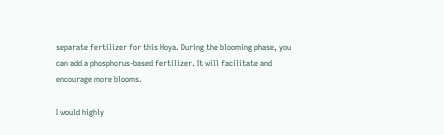separate fertilizer for this Hoya. During the blooming phase, you can add a phosphorus-based fertilizer. It will facilitate and encourage more blooms.

I would highly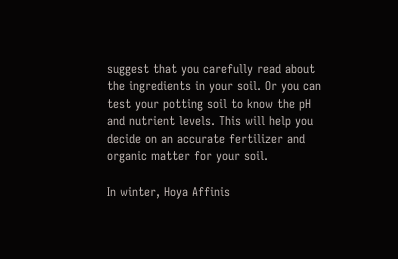suggest that you carefully read about the ingredients in your soil. Or you can test your potting soil to know the pH and nutrient levels. This will help you decide on an accurate fertilizer and organic matter for your soil.

In winter, Hoya Affinis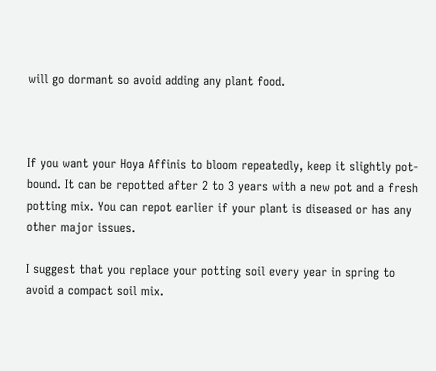will go dormant so avoid adding any plant food.



If you want your Hoya Affinis to bloom repeatedly, keep it slightly pot-bound. It can be repotted after 2 to 3 years with a new pot and a fresh potting mix. You can repot earlier if your plant is diseased or has any other major issues.

I suggest that you replace your potting soil every year in spring to avoid a compact soil mix.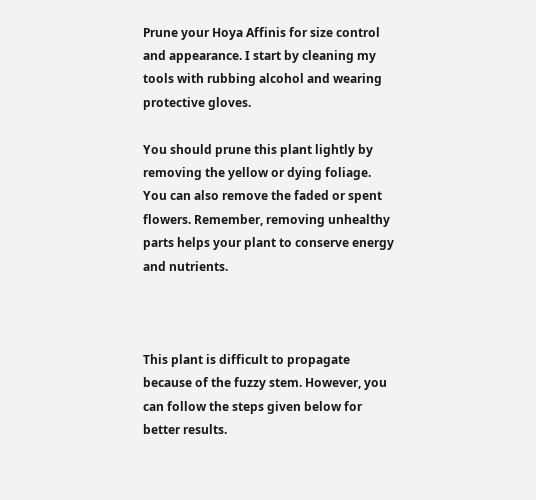Prune your Hoya Affinis for size control and appearance. I start by cleaning my tools with rubbing alcohol and wearing protective gloves.

You should prune this plant lightly by removing the yellow or dying foliage. You can also remove the faded or spent flowers. Remember, removing unhealthy parts helps your plant to conserve energy and nutrients.



This plant is difficult to propagate because of the fuzzy stem. However, you can follow the steps given below for better results.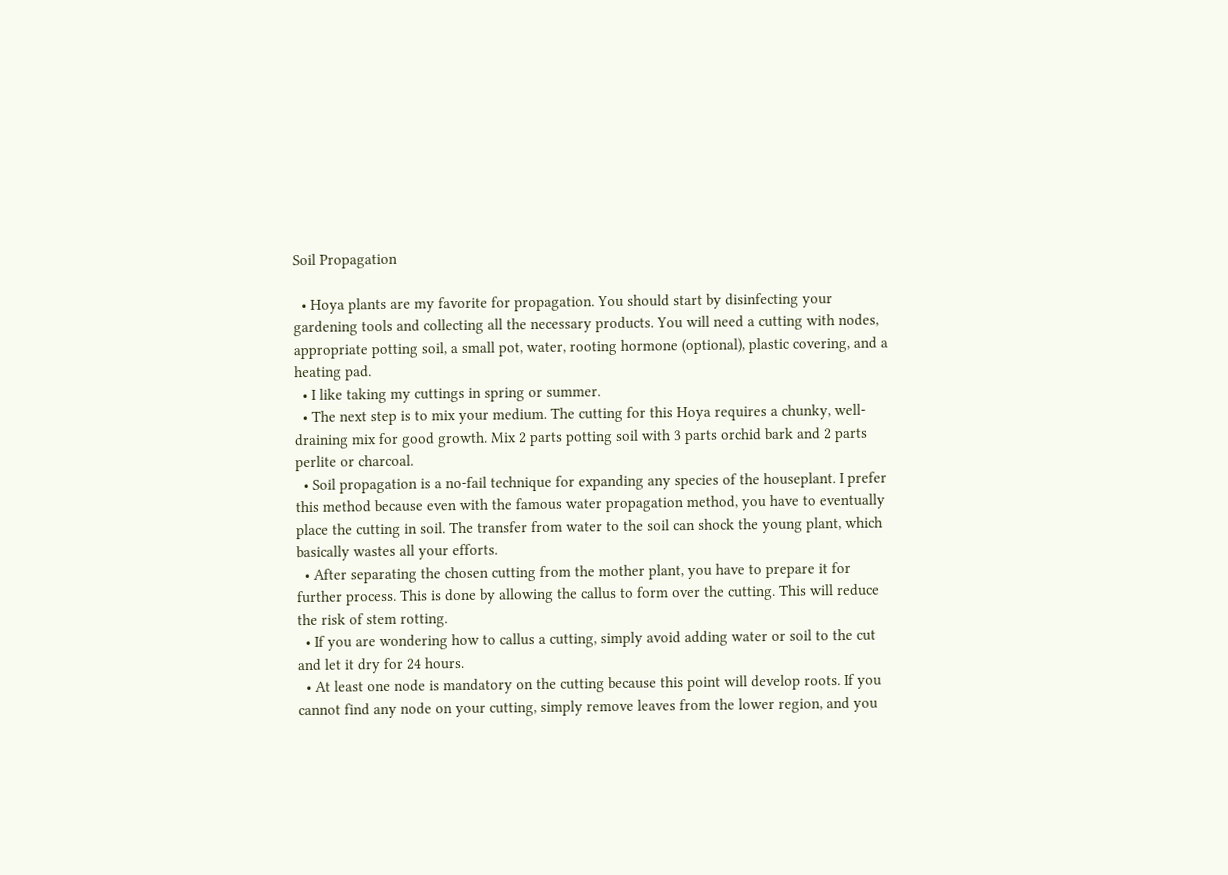Soil Propagation

  • Hoya plants are my favorite for propagation. You should start by disinfecting your gardening tools and collecting all the necessary products. You will need a cutting with nodes, appropriate potting soil, a small pot, water, rooting hormone (optional), plastic covering, and a heating pad.
  • I like taking my cuttings in spring or summer.
  • The next step is to mix your medium. The cutting for this Hoya requires a chunky, well-draining mix for good growth. Mix 2 parts potting soil with 3 parts orchid bark and 2 parts perlite or charcoal.
  • Soil propagation is a no-fail technique for expanding any species of the houseplant. I prefer this method because even with the famous water propagation method, you have to eventually place the cutting in soil. The transfer from water to the soil can shock the young plant, which basically wastes all your efforts.
  • After separating the chosen cutting from the mother plant, you have to prepare it for further process. This is done by allowing the callus to form over the cutting. This will reduce the risk of stem rotting.
  • If you are wondering how to callus a cutting, simply avoid adding water or soil to the cut and let it dry for 24 hours.
  • At least one node is mandatory on the cutting because this point will develop roots. If you cannot find any node on your cutting, simply remove leaves from the lower region, and you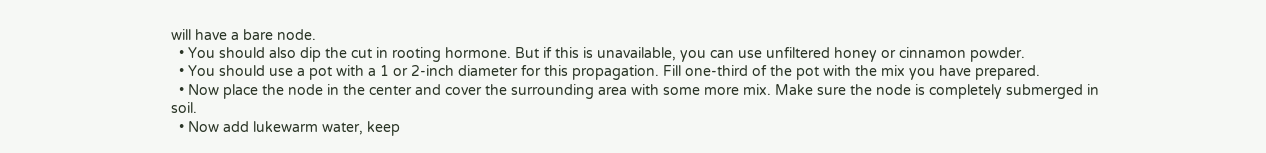will have a bare node.
  • You should also dip the cut in rooting hormone. But if this is unavailable, you can use unfiltered honey or cinnamon powder.
  • You should use a pot with a 1 or 2-inch diameter for this propagation. Fill one-third of the pot with the mix you have prepared.
  • Now place the node in the center and cover the surrounding area with some more mix. Make sure the node is completely submerged in soil.
  • Now add lukewarm water, keep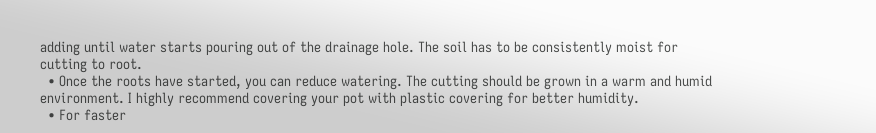adding until water starts pouring out of the drainage hole. The soil has to be consistently moist for cutting to root.
  • Once the roots have started, you can reduce watering. The cutting should be grown in a warm and humid environment. I highly recommend covering your pot with plastic covering for better humidity.
  • For faster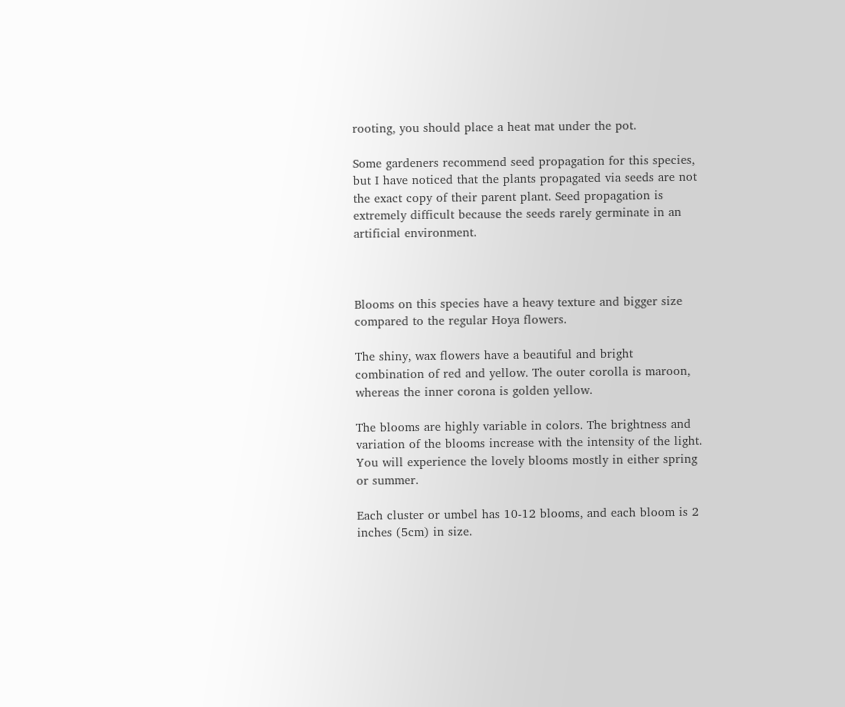rooting, you should place a heat mat under the pot.

Some gardeners recommend seed propagation for this species, but I have noticed that the plants propagated via seeds are not the exact copy of their parent plant. Seed propagation is extremely difficult because the seeds rarely germinate in an artificial environment.



Blooms on this species have a heavy texture and bigger size compared to the regular Hoya flowers.

The shiny, wax flowers have a beautiful and bright combination of red and yellow. The outer corolla is maroon, whereas the inner corona is golden yellow.

The blooms are highly variable in colors. The brightness and variation of the blooms increase with the intensity of the light. You will experience the lovely blooms mostly in either spring or summer.

Each cluster or umbel has 10-12 blooms, and each bloom is 2 inches (5cm) in size.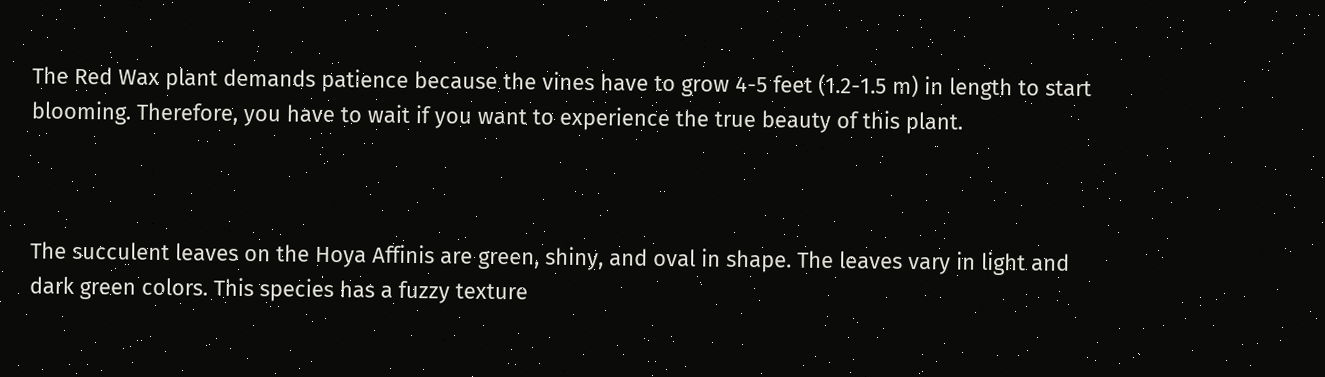The Red Wax plant demands patience because the vines have to grow 4-5 feet (1.2-1.5 m) in length to start blooming. Therefore, you have to wait if you want to experience the true beauty of this plant.



The succulent leaves on the Hoya Affinis are green, shiny, and oval in shape. The leaves vary in light and dark green colors. This species has a fuzzy texture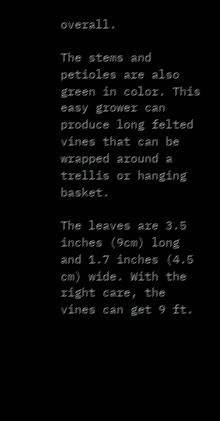overall.

The stems and petioles are also green in color. This easy grower can produce long felted vines that can be wrapped around a trellis or hanging basket.

The leaves are 3.5 inches (9cm) long and 1.7 inches (4.5 cm) wide. With the right care, the vines can get 9 ft.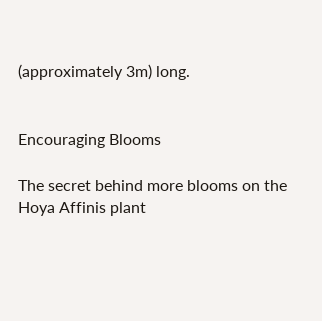(approximately 3m) long.


Encouraging Blooms

The secret behind more blooms on the Hoya Affinis plant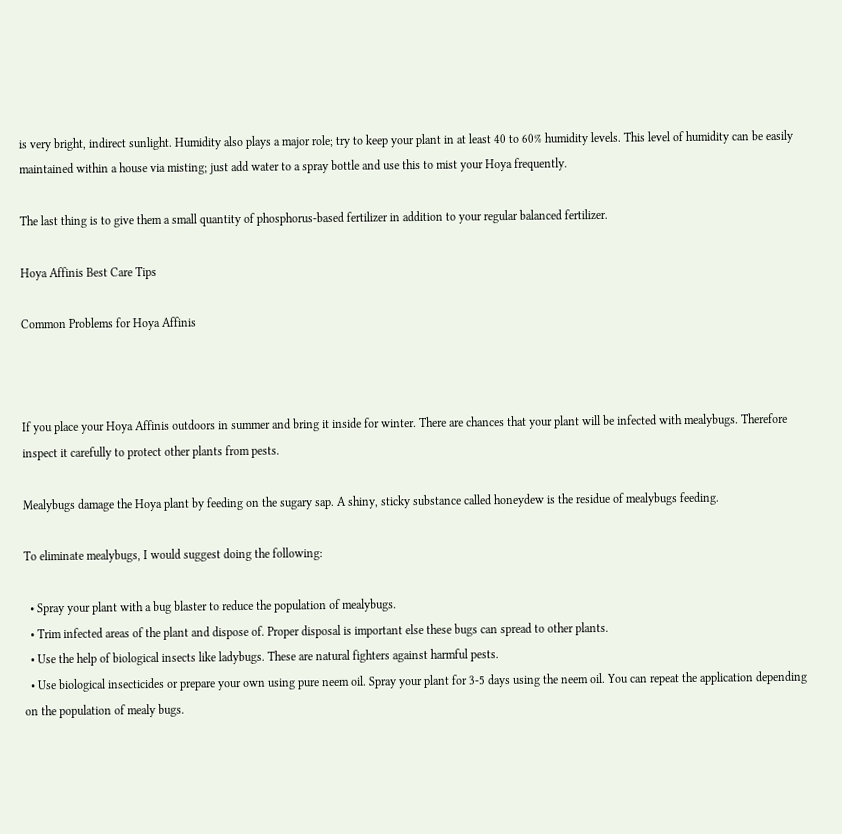is very bright, indirect sunlight. Humidity also plays a major role; try to keep your plant in at least 40 to 60% humidity levels. This level of humidity can be easily maintained within a house via misting; just add water to a spray bottle and use this to mist your Hoya frequently.

The last thing is to give them a small quantity of phosphorus-based fertilizer in addition to your regular balanced fertilizer.

Hoya Affinis Best Care Tips

Common Problems for Hoya Affinis



If you place your Hoya Affinis outdoors in summer and bring it inside for winter. There are chances that your plant will be infected with mealybugs. Therefore inspect it carefully to protect other plants from pests.

Mealybugs damage the Hoya plant by feeding on the sugary sap. A shiny, sticky substance called honeydew is the residue of mealybugs feeding.

To eliminate mealybugs, I would suggest doing the following:

  • Spray your plant with a bug blaster to reduce the population of mealybugs.
  • Trim infected areas of the plant and dispose of. Proper disposal is important else these bugs can spread to other plants.
  • Use the help of biological insects like ladybugs. These are natural fighters against harmful pests.
  • Use biological insecticides or prepare your own using pure neem oil. Spray your plant for 3-5 days using the neem oil. You can repeat the application depending on the population of mealy bugs.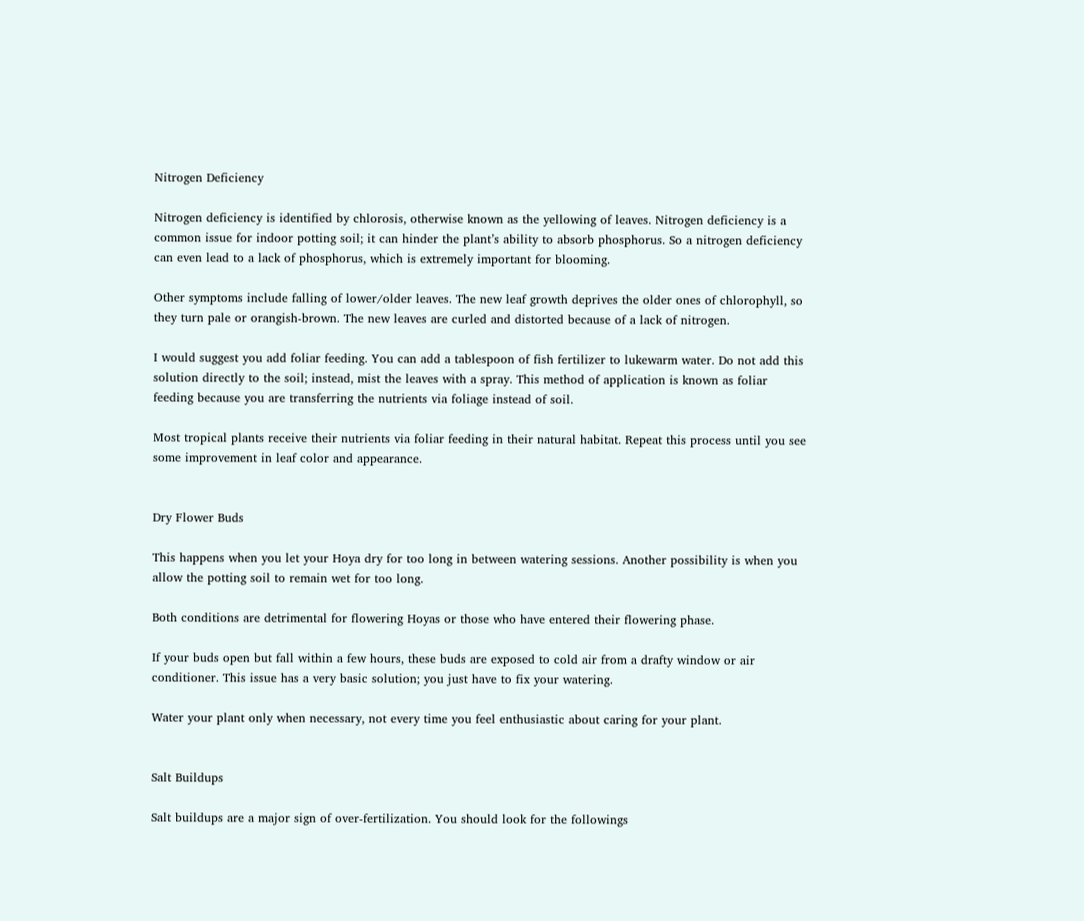Nitrogen Deficiency

Nitrogen deficiency is identified by chlorosis, otherwise known as the yellowing of leaves. Nitrogen deficiency is a common issue for indoor potting soil; it can hinder the plant’s ability to absorb phosphorus. So a nitrogen deficiency can even lead to a lack of phosphorus, which is extremely important for blooming.

Other symptoms include falling of lower/older leaves. The new leaf growth deprives the older ones of chlorophyll, so they turn pale or orangish-brown. The new leaves are curled and distorted because of a lack of nitrogen.

I would suggest you add foliar feeding. You can add a tablespoon of fish fertilizer to lukewarm water. Do not add this solution directly to the soil; instead, mist the leaves with a spray. This method of application is known as foliar feeding because you are transferring the nutrients via foliage instead of soil.

Most tropical plants receive their nutrients via foliar feeding in their natural habitat. Repeat this process until you see some improvement in leaf color and appearance.


Dry Flower Buds

This happens when you let your Hoya dry for too long in between watering sessions. Another possibility is when you allow the potting soil to remain wet for too long.

Both conditions are detrimental for flowering Hoyas or those who have entered their flowering phase.

If your buds open but fall within a few hours, these buds are exposed to cold air from a drafty window or air conditioner. This issue has a very basic solution; you just have to fix your watering.

Water your plant only when necessary, not every time you feel enthusiastic about caring for your plant.


Salt Buildups

Salt buildups are a major sign of over-fertilization. You should look for the followings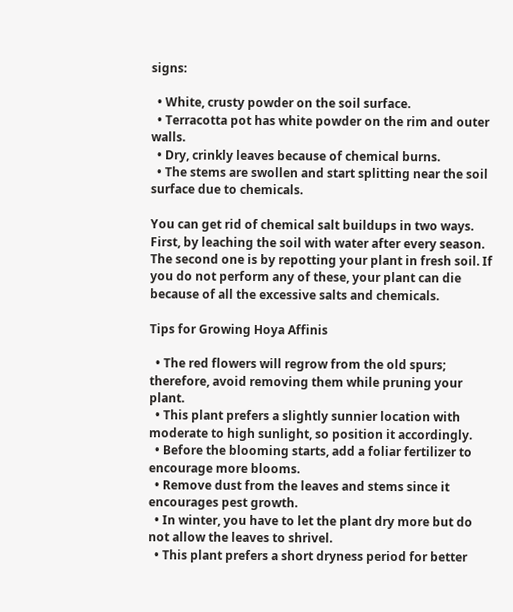signs:

  • White, crusty powder on the soil surface.
  • Terracotta pot has white powder on the rim and outer walls.
  • Dry, crinkly leaves because of chemical burns.
  • The stems are swollen and start splitting near the soil surface due to chemicals.

You can get rid of chemical salt buildups in two ways. First, by leaching the soil with water after every season. The second one is by repotting your plant in fresh soil. If you do not perform any of these, your plant can die because of all the excessive salts and chemicals.

Tips for Growing Hoya Affinis

  • The red flowers will regrow from the old spurs; therefore, avoid removing them while pruning your plant.
  • This plant prefers a slightly sunnier location with moderate to high sunlight, so position it accordingly.
  • Before the blooming starts, add a foliar fertilizer to encourage more blooms.
  • Remove dust from the leaves and stems since it encourages pest growth.
  • In winter, you have to let the plant dry more but do not allow the leaves to shrivel.
  • This plant prefers a short dryness period for better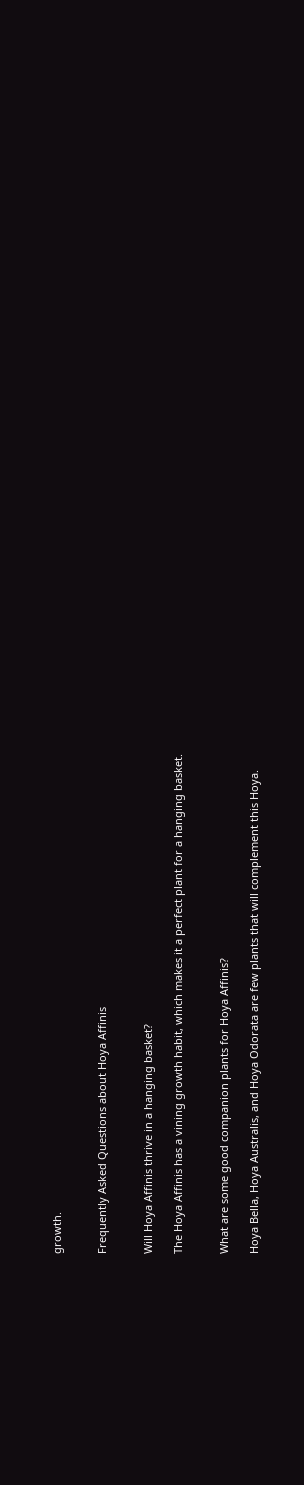growth.


Frequently Asked Questions about Hoya Affinis


Will Hoya Affinis thrive in a hanging basket?

The Hoya Affinis has a vining growth habit, which makes it a perfect plant for a hanging basket.


What are some good companion plants for Hoya Affinis?

Hoya Bella, Hoya Australis, and Hoya Odorata are few plants that will complement this Hoya.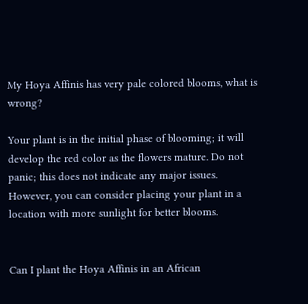My Hoya Affinis has very pale colored blooms, what is wrong?

Your plant is in the initial phase of blooming; it will develop the red color as the flowers mature. Do not panic; this does not indicate any major issues. However, you can consider placing your plant in a location with more sunlight for better blooms.


Can I plant the Hoya Affinis in an African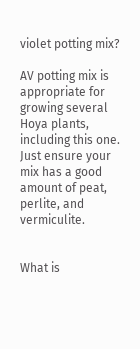violet potting mix?

AV potting mix is appropriate for growing several Hoya plants, including this one. Just ensure your mix has a good amount of peat, perlite, and vermiculite.


What is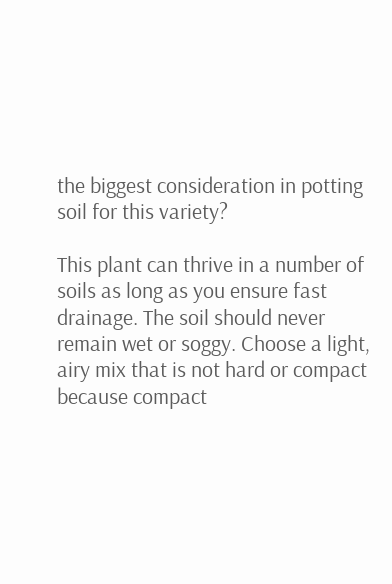the biggest consideration in potting soil for this variety?

This plant can thrive in a number of soils as long as you ensure fast drainage. The soil should never remain wet or soggy. Choose a light, airy mix that is not hard or compact because compact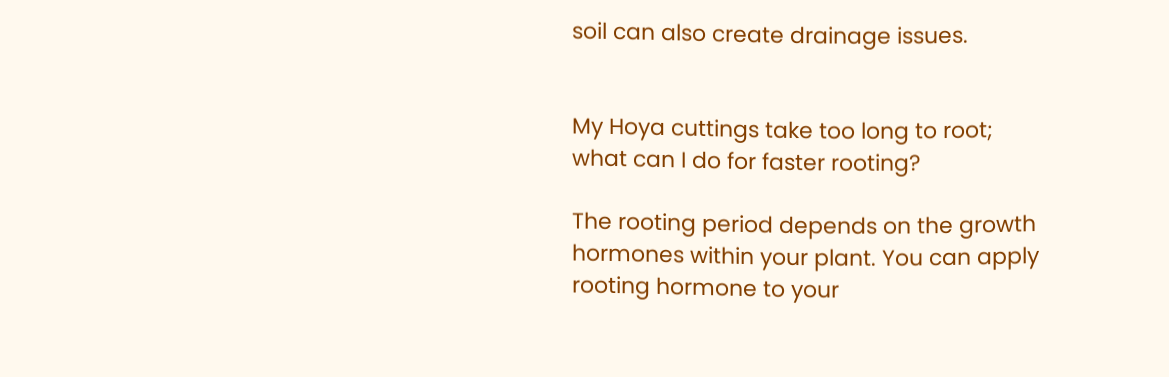soil can also create drainage issues.


My Hoya cuttings take too long to root; what can I do for faster rooting?

The rooting period depends on the growth hormones within your plant. You can apply rooting hormone to your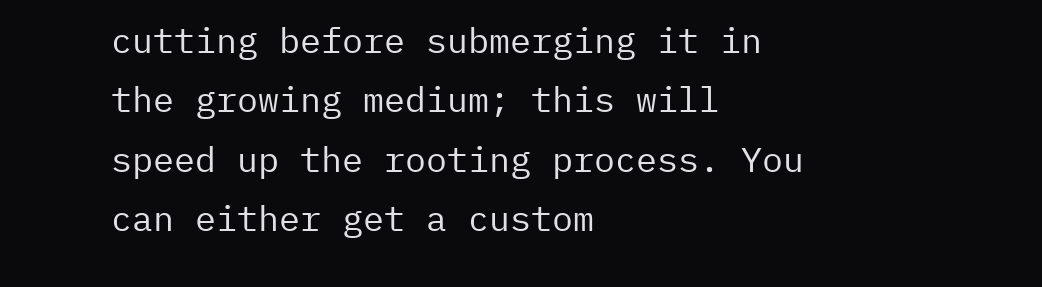cutting before submerging it in the growing medium; this will speed up the rooting process. You can either get a custom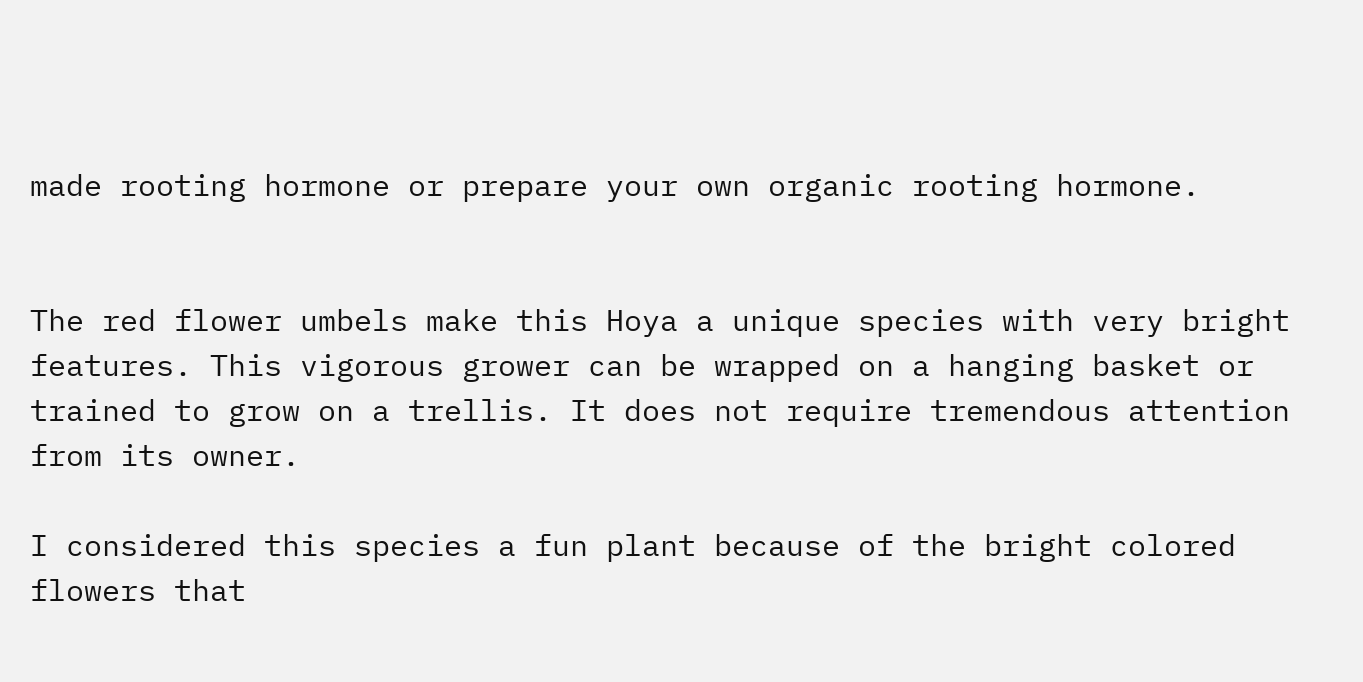made rooting hormone or prepare your own organic rooting hormone.


The red flower umbels make this Hoya a unique species with very bright features. This vigorous grower can be wrapped on a hanging basket or trained to grow on a trellis. It does not require tremendous attention from its owner.

I considered this species a fun plant because of the bright colored flowers that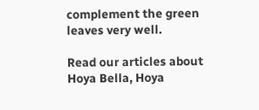complement the green leaves very well.

Read our articles about Hoya Bella, Hoya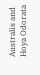Australis and Hoya Odorata